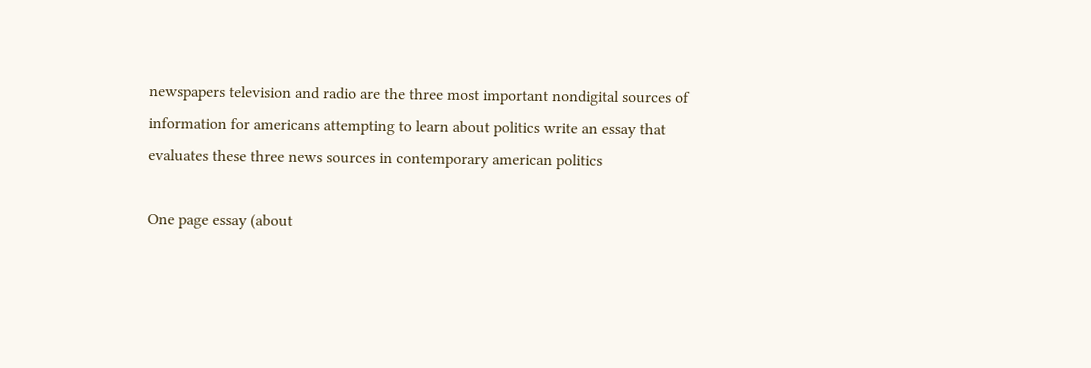newspapers television and radio are the three most important nondigital sources of information for americans attempting to learn about politics write an essay that evaluates these three news sources in contemporary american politics

One page essay (about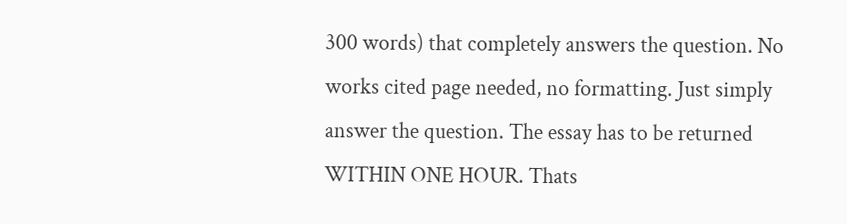300 words) that completely answers the question. No works cited page needed, no formatting. Just simply answer the question. The essay has to be returned WITHIN ONE HOUR. Thats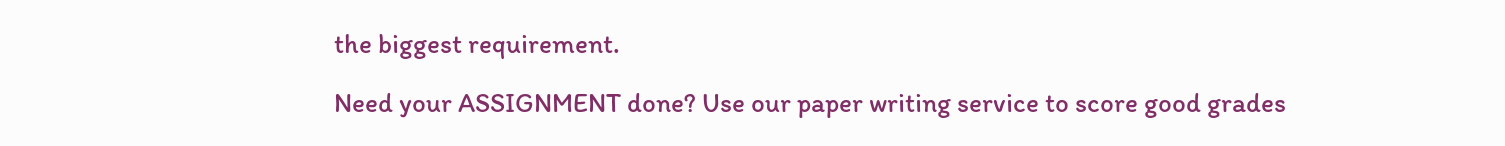the biggest requirement.

Need your ASSIGNMENT done? Use our paper writing service to score good grades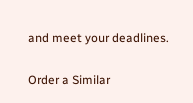and meet your deadlines.

Order a Similar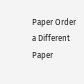Paper Order a Different Paper